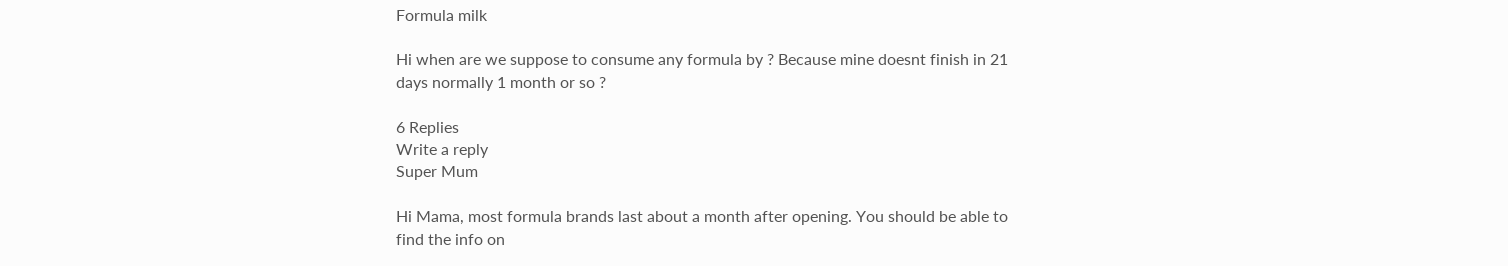Formula milk

Hi when are we suppose to consume any formula by ? Because mine doesnt finish in 21 days normally 1 month or so ?

6 Replies
Write a reply
Super Mum

Hi Mama, most formula brands last about a month after opening. You should be able to find the info on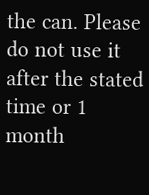the can. Please do not use it after the stated time or 1 month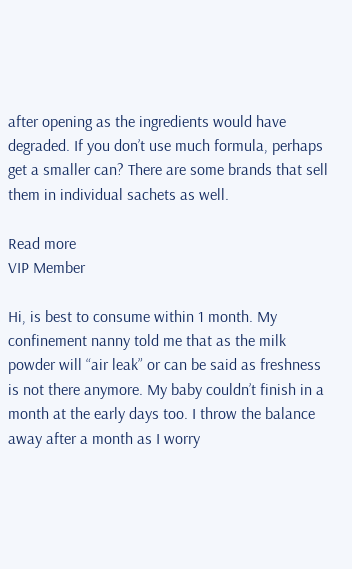after opening as the ingredients would have degraded. If you don’t use much formula, perhaps get a smaller can? There are some brands that sell them in individual sachets as well.

Read more
VIP Member

Hi, is best to consume within 1 month. My confinement nanny told me that as the milk powder will “air leak” or can be said as freshness is not there anymore. My baby couldn’t finish in a month at the early days too. I throw the balance away after a month as I worry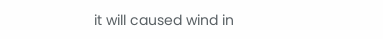it will caused wind in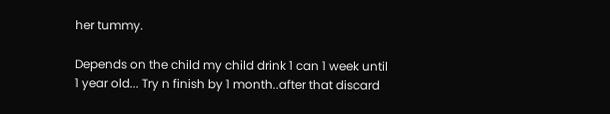her tummy.

Depends on the child my child drink 1 can 1 week until 1 year old... Try n finish by 1 month..after that discard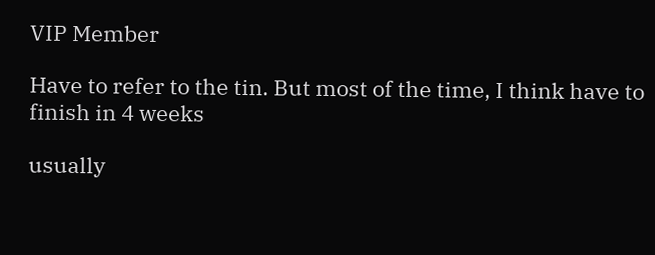VIP Member

Have to refer to the tin. But most of the time, I think have to finish in 4 weeks

usually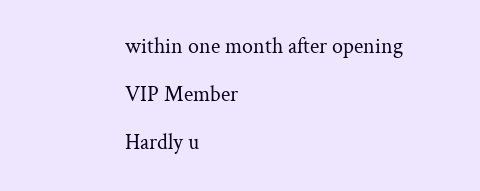within one month after opening

VIP Member

Hardly u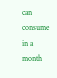can consume in a month